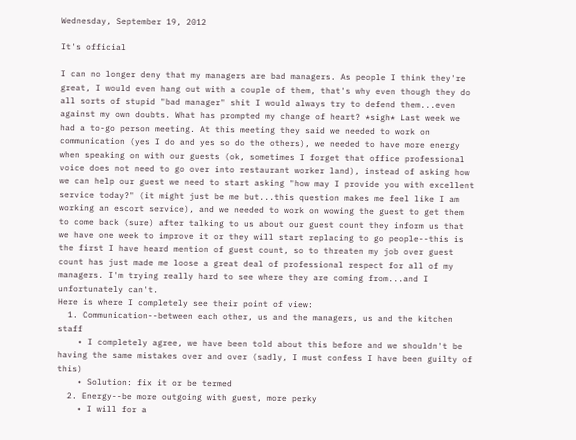Wednesday, September 19, 2012

It's official

I can no longer deny that my managers are bad managers. As people I think they're great, I would even hang out with a couple of them, that's why even though they do all sorts of stupid "bad manager" shit I would always try to defend them...even against my own doubts. What has prompted my change of heart? *sigh* Last week we had a to-go person meeting. At this meeting they said we needed to work on communication (yes I do and yes so do the others), we needed to have more energy when speaking on with our guests (ok, sometimes I forget that office professional voice does not need to go over into restaurant worker land), instead of asking how we can help our guest we need to start asking "how may I provide you with excellent service today?" (it might just be me but...this question makes me feel like I am working an escort service), and we needed to work on wowing the guest to get them to come back (sure) after talking to us about our guest count they inform us that we have one week to improve it or they will start replacing to go people--this is the first I have heard mention of guest count, so to threaten my job over guest count has just made me loose a great deal of professional respect for all of my managers. I'm trying really hard to see where they are coming from...and I unfortunately can't.
Here is where I completely see their point of view:
  1. Communication--between each other, us and the managers, us and the kitchen staff
    • I completely agree, we have been told about this before and we shouldn't be having the same mistakes over and over (sadly, I must confess I have been guilty of this)
    • Solution: fix it or be termed
  2. Energy--be more outgoing with guest, more perky
    • I will for a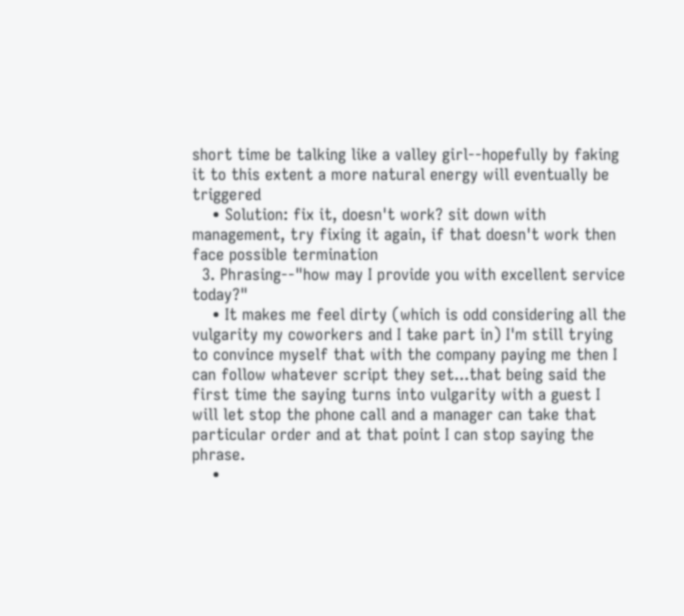short time be talking like a valley girl--hopefully by faking it to this extent a more natural energy will eventually be triggered
    • Solution: fix it, doesn't work? sit down with management, try fixing it again, if that doesn't work then face possible termination
  3. Phrasing--"how may I provide you with excellent service today?"
    • It makes me feel dirty (which is odd considering all the vulgarity my coworkers and I take part in) I'm still trying to convince myself that with the company paying me then I can follow whatever script they set...that being said the first time the saying turns into vulgarity with a guest I will let stop the phone call and a manager can take that particular order and at that point I can stop saying the phrase.
    •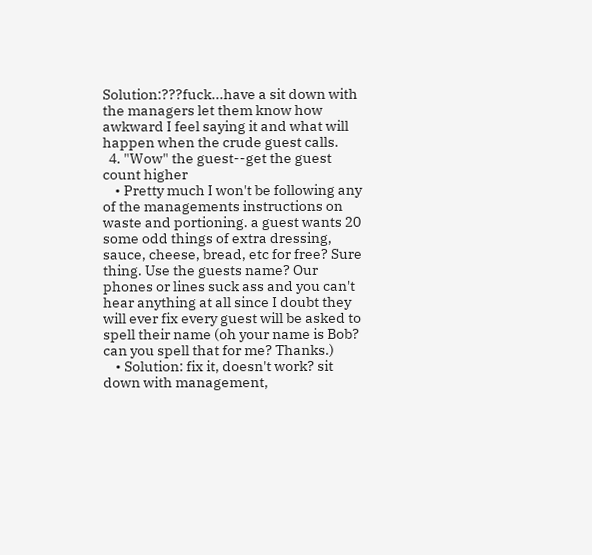Solution:???fuck...have a sit down with the managers let them know how awkward I feel saying it and what will happen when the crude guest calls.
  4. "Wow" the guest--get the guest count higher
    • Pretty much I won't be following any of the managements instructions on waste and portioning. a guest wants 20 some odd things of extra dressing, sauce, cheese, bread, etc for free? Sure thing. Use the guests name? Our phones or lines suck ass and you can't hear anything at all since I doubt they will ever fix every guest will be asked to spell their name (oh your name is Bob? can you spell that for me? Thanks.)
    • Solution: fix it, doesn't work? sit down with management,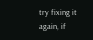try fixing it again, if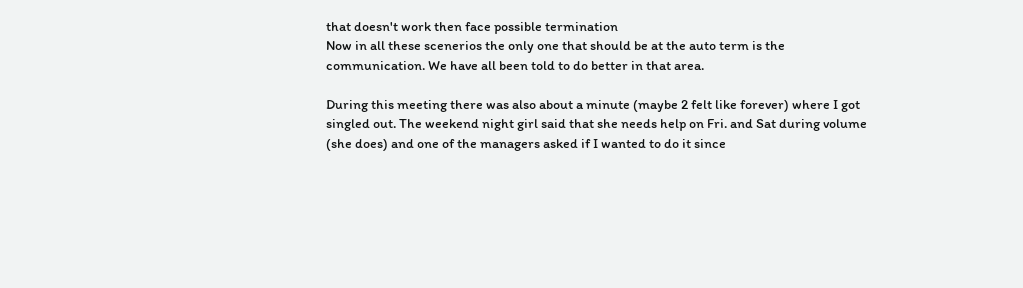that doesn't work then face possible termination
Now in all these scenerios the only one that should be at the auto term is the communication. We have all been told to do better in that area.

During this meeting there was also about a minute (maybe 2 felt like forever) where I got singled out. The weekend night girl said that she needs help on Fri. and Sat during volume (she does) and one of the managers asked if I wanted to do it since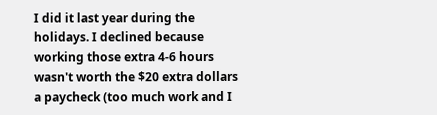I did it last year during the holidays. I declined because working those extra 4-6 hours wasn't worth the $20 extra dollars a paycheck (too much work and I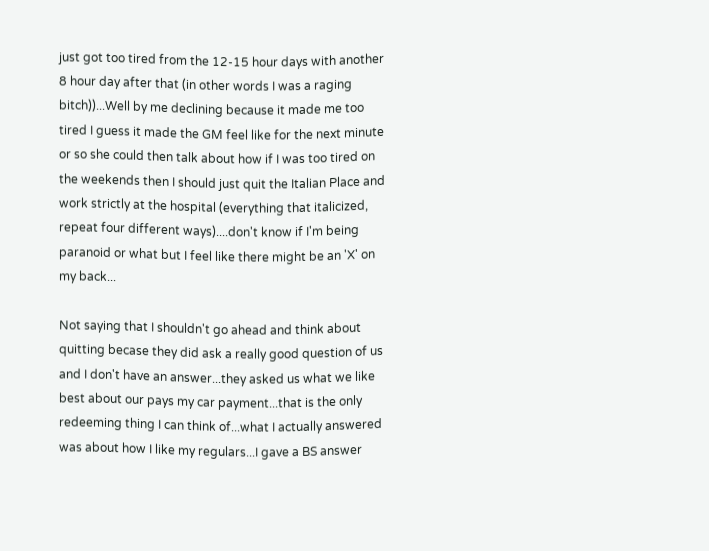just got too tired from the 12-15 hour days with another 8 hour day after that (in other words I was a raging bitch))...Well by me declining because it made me too tired I guess it made the GM feel like for the next minute or so she could then talk about how if I was too tired on the weekends then I should just quit the Italian Place and work strictly at the hospital (everything that italicized, repeat four different ways)....don't know if I'm being paranoid or what but I feel like there might be an 'X' on my back...

Not saying that I shouldn't go ahead and think about quitting becase they did ask a really good question of us and I don't have an answer...they asked us what we like best about our pays my car payment...that is the only redeeming thing I can think of...what I actually answered was about how I like my regulars...I gave a BS answer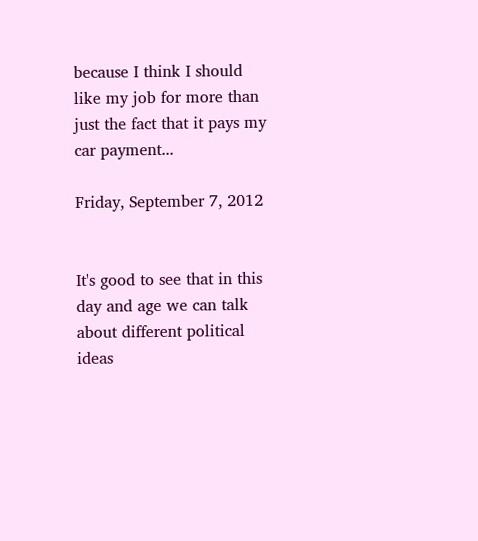because I think I should like my job for more than just the fact that it pays my car payment...

Friday, September 7, 2012


It's good to see that in this day and age we can talk about different political ideas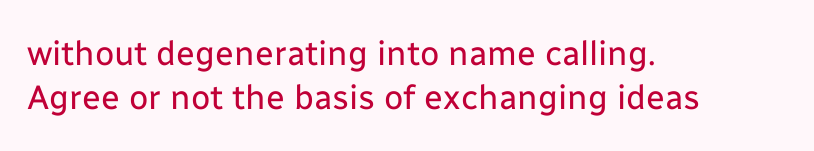without degenerating into name calling. Agree or not the basis of exchanging ideas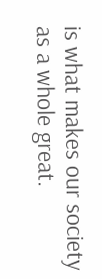is what makes our society as a whole great.